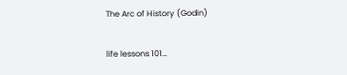The Arc of History (Godin)

life lessons 101…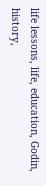life lessons, life, education, Godin, history,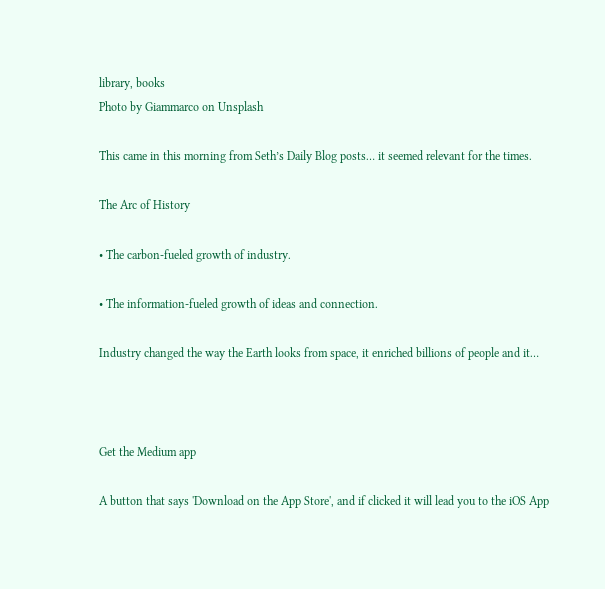library, books
Photo by Giammarco on Unsplash

This came in this morning from Seth’s Daily Blog posts… it seemed relevant for the times.

The Arc of History

• The carbon-fueled growth of industry.

• The information-fueled growth of ideas and connection.

Industry changed the way the Earth looks from space, it enriched billions of people and it…



Get the Medium app

A button that says 'Download on the App Store', and if clicked it will lead you to the iOS App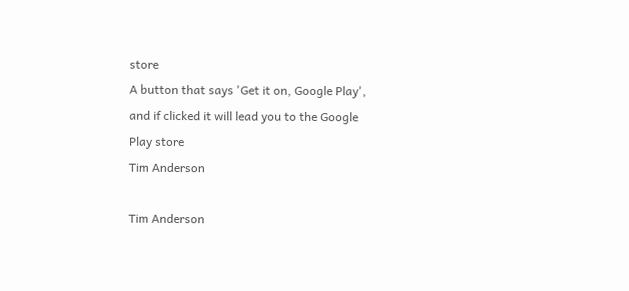store
A button that says 'Get it on, Google Play', and if clicked it will lead you to the Google Play store
Tim Anderson

Tim Anderson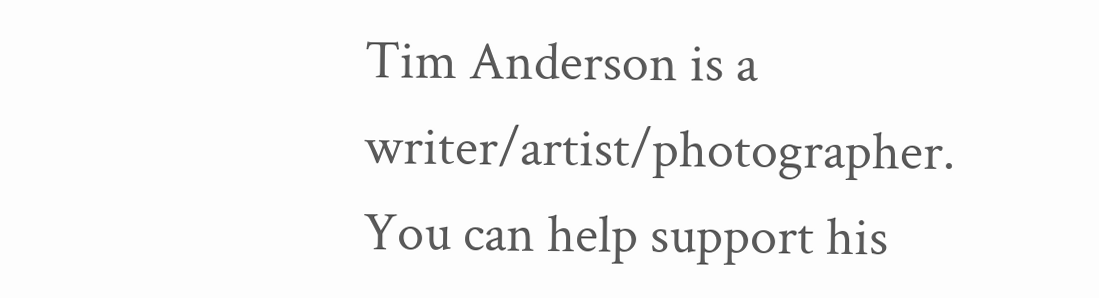Tim Anderson is a writer/artist/photographer. You can help support his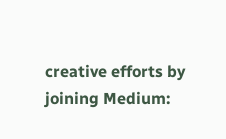creative efforts by joining Medium: